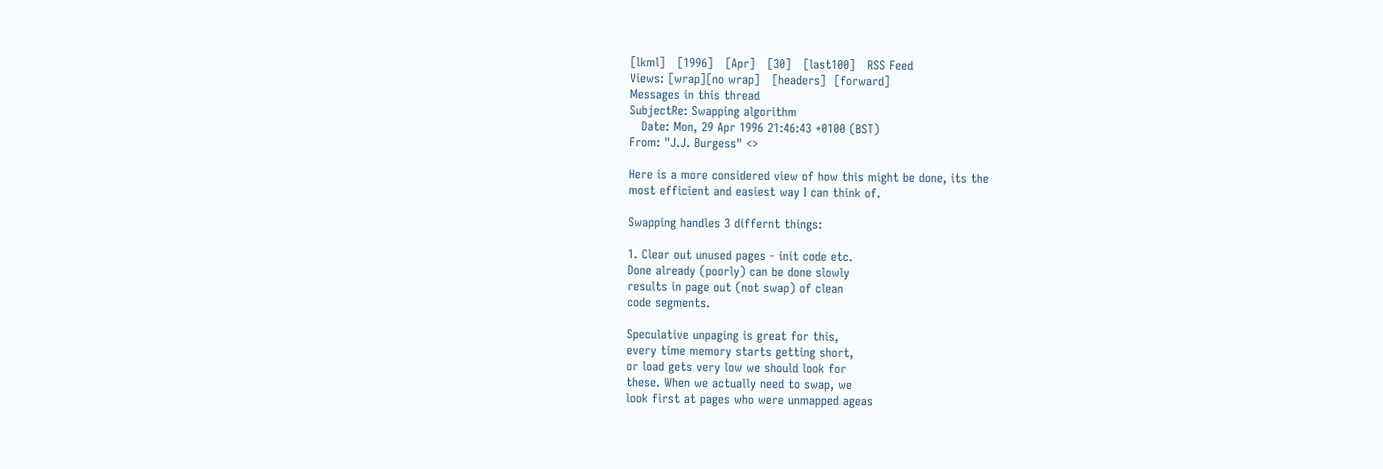[lkml]   [1996]   [Apr]   [30]   [last100]   RSS Feed
Views: [wrap][no wrap]   [headers]  [forward]
Messages in this thread
SubjectRe: Swapping algorithm
   Date: Mon, 29 Apr 1996 21:46:43 +0100 (BST)
From: "J.J. Burgess" <>

Here is a more considered view of how this might be done, its the
most efficient and easiest way I can think of.

Swapping handles 3 differnt things:

1. Clear out unused pages - init code etc.
Done already (poorly) can be done slowly
results in page out (not swap) of clean
code segments.

Speculative unpaging is great for this,
every time memory starts getting short,
or load gets very low we should look for
these. When we actually need to swap, we
look first at pages who were unmapped ageas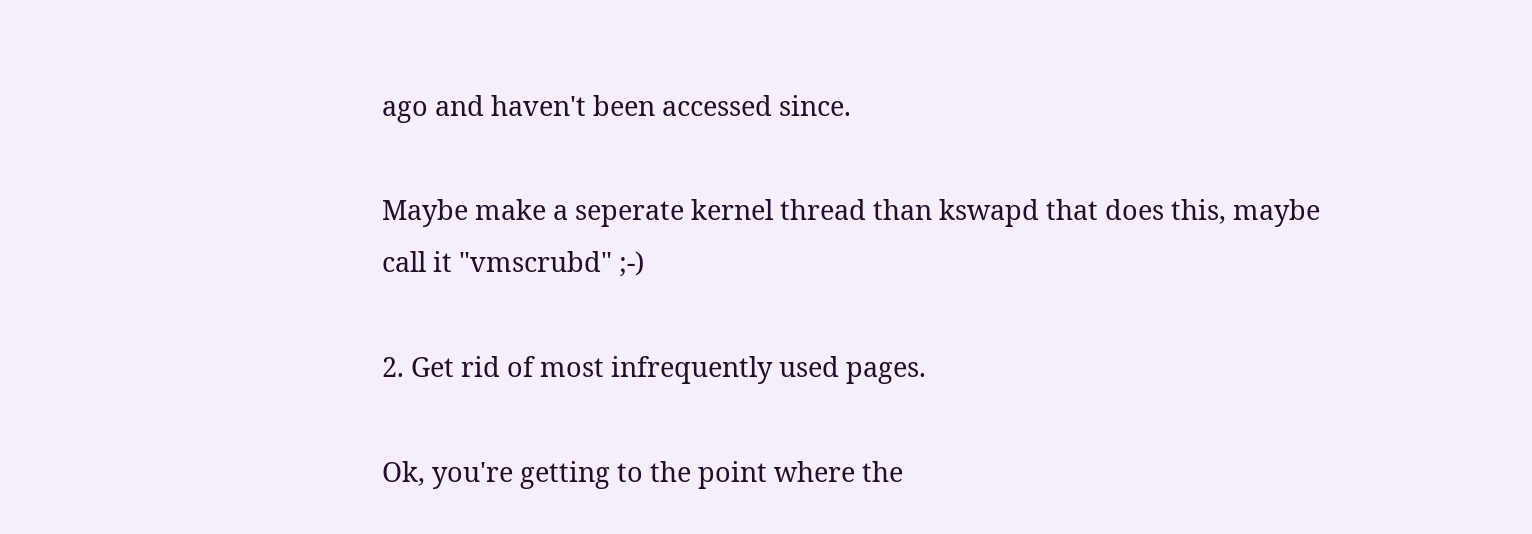ago and haven't been accessed since.

Maybe make a seperate kernel thread than kswapd that does this, maybe
call it "vmscrubd" ;-)

2. Get rid of most infrequently used pages.

Ok, you're getting to the point where the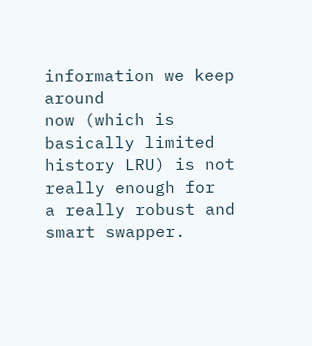information we keep around
now (which is basically limited history LRU) is not really enough for
a really robust and smart swapper.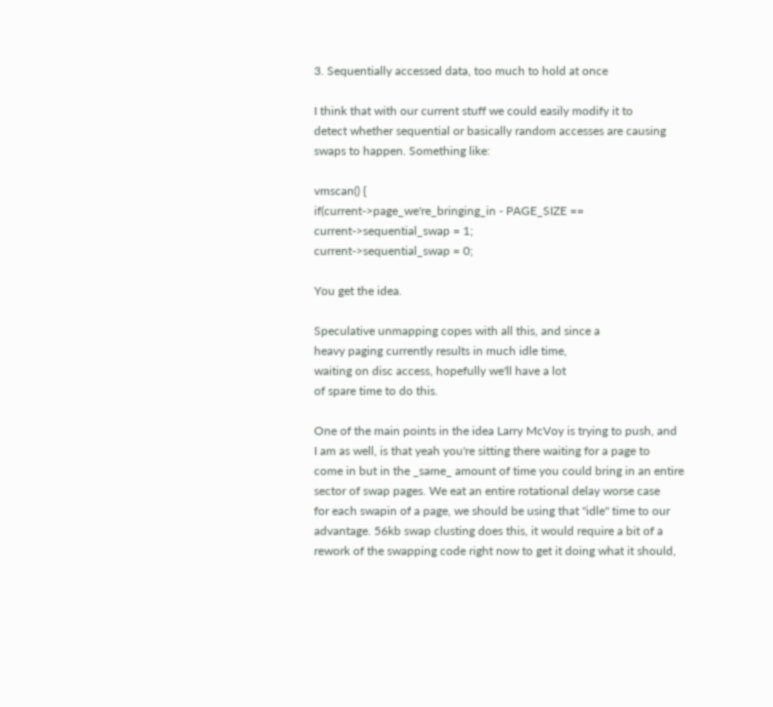3. Sequentially accessed data, too much to hold at once

I think that with our current stuff we could easily modify it to
detect whether sequential or basically random accesses are causing
swaps to happen. Something like:

vmscan() {
if(current->page_we're_bringing_in - PAGE_SIZE ==
current->sequential_swap = 1;
current->sequential_swap = 0;

You get the idea.

Speculative unmapping copes with all this, and since a
heavy paging currently results in much idle time,
waiting on disc access, hopefully we'll have a lot
of spare time to do this.

One of the main points in the idea Larry McVoy is trying to push, and
I am as well, is that yeah you're sitting there waiting for a page to
come in but in the _same_ amount of time you could bring in an entire
sector of swap pages. We eat an entire rotational delay worse case
for each swapin of a page, we should be using that "idle" time to our
advantage. 56kb swap clusting does this, it would require a bit of a
rework of the swapping code right now to get it doing what it should,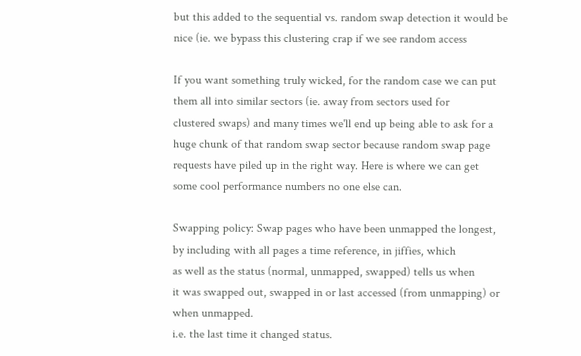but this added to the sequential vs. random swap detection it would be
nice (ie. we bypass this clustering crap if we see random access

If you want something truly wicked, for the random case we can put
them all into similar sectors (ie. away from sectors used for
clustered swaps) and many times we'll end up being able to ask for a
huge chunk of that random swap sector because random swap page
requests have piled up in the right way. Here is where we can get
some cool performance numbers no one else can.

Swapping policy: Swap pages who have been unmapped the longest,
by including with all pages a time reference, in jiffies, which
as well as the status (normal, unmapped, swapped) tells us when
it was swapped out, swapped in or last accessed (from unmapping) or when unmapped.
i.e. the last time it changed status.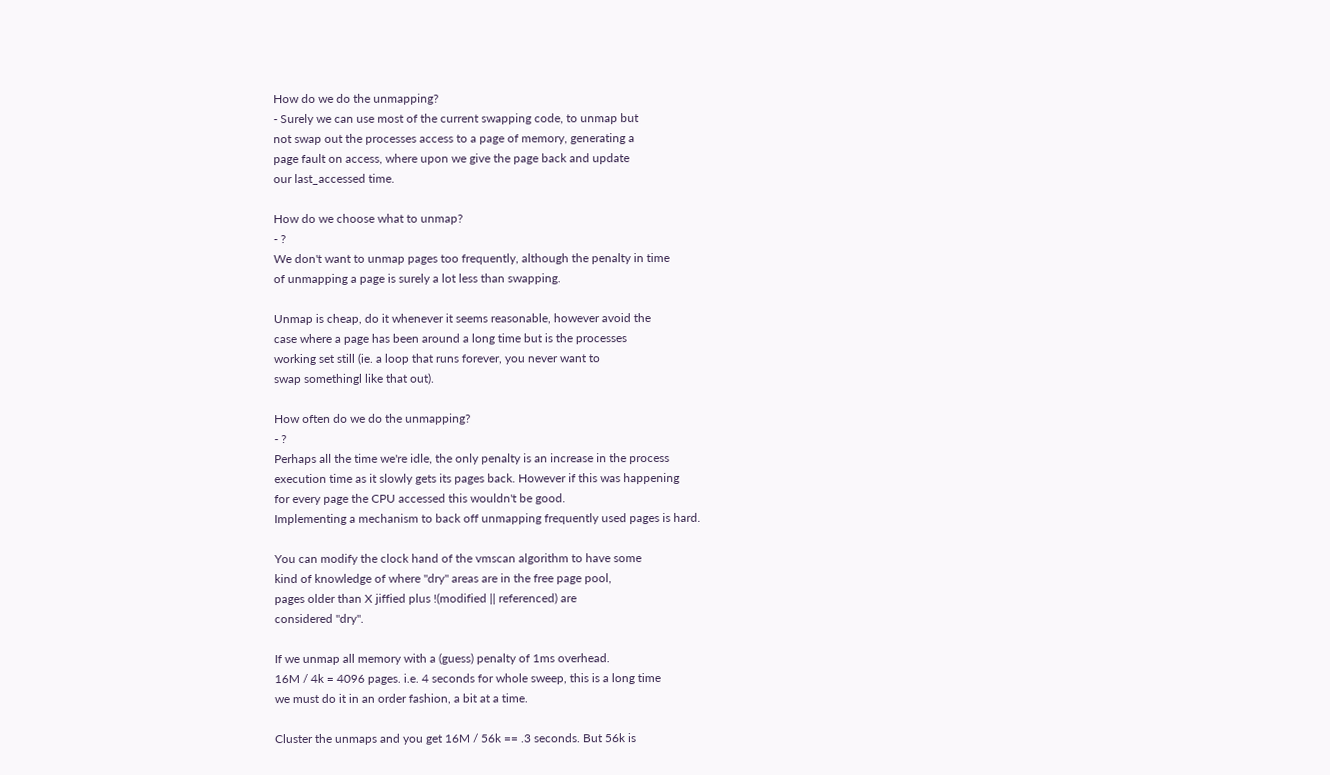How do we do the unmapping?
- Surely we can use most of the current swapping code, to unmap but
not swap out the processes access to a page of memory, generating a
page fault on access, where upon we give the page back and update
our last_accessed time.

How do we choose what to unmap?
- ?
We don't want to unmap pages too frequently, although the penalty in time
of unmapping a page is surely a lot less than swapping.

Unmap is cheap, do it whenever it seems reasonable, however avoid the
case where a page has been around a long time but is the processes
working set still (ie. a loop that runs forever, you never want to
swap somethingl like that out).

How often do we do the unmapping?
- ?
Perhaps all the time we're idle, the only penalty is an increase in the process
execution time as it slowly gets its pages back. However if this was happening
for every page the CPU accessed this wouldn't be good.
Implementing a mechanism to back off unmapping frequently used pages is hard.

You can modify the clock hand of the vmscan algorithm to have some
kind of knowledge of where "dry" areas are in the free page pool,
pages older than X jiffied plus !(modified || referenced) are
considered "dry".

If we unmap all memory with a (guess) penalty of 1ms overhead.
16M / 4k = 4096 pages. i.e. 4 seconds for whole sweep, this is a long time
we must do it in an order fashion, a bit at a time.

Cluster the unmaps and you get 16M / 56k == .3 seconds. But 56k is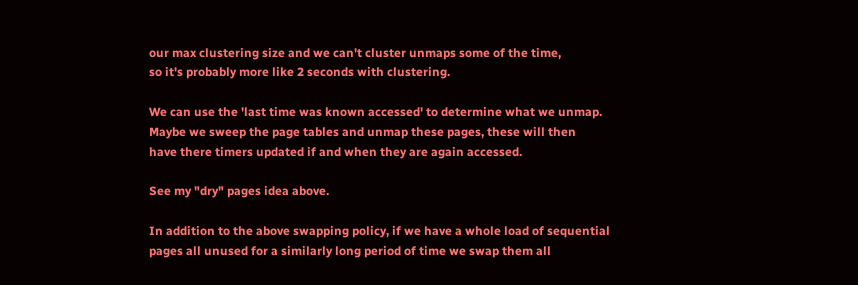our max clustering size and we can't cluster unmaps some of the time,
so it's probably more like 2 seconds with clustering.

We can use the 'last time was known accessed' to determine what we unmap.
Maybe we sweep the page tables and unmap these pages, these will then
have there timers updated if and when they are again accessed.

See my "dry" pages idea above.

In addition to the above swapping policy, if we have a whole load of sequential
pages all unused for a similarly long period of time we swap them all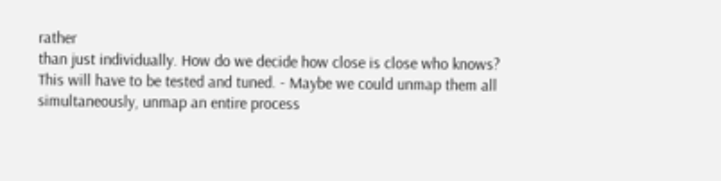rather
than just individually. How do we decide how close is close who knows?
This will have to be tested and tuned. - Maybe we could unmap them all
simultaneously, unmap an entire process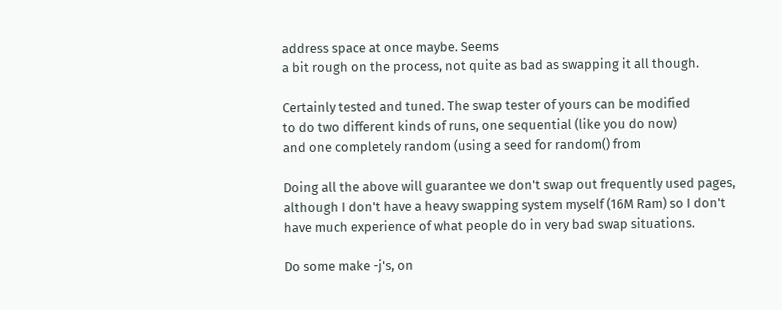address space at once maybe. Seems
a bit rough on the process, not quite as bad as swapping it all though.

Certainly tested and tuned. The swap tester of yours can be modified
to do two different kinds of runs, one sequential (like you do now)
and one completely random (using a seed for random() from

Doing all the above will guarantee we don't swap out frequently used pages,
although I don't have a heavy swapping system myself (16M Ram) so I don't
have much experience of what people do in very bad swap situations.

Do some make -j's, on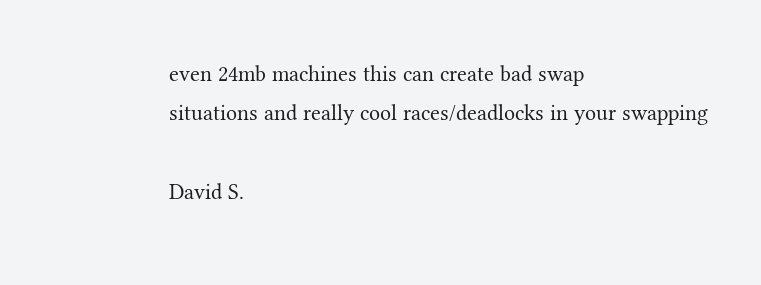even 24mb machines this can create bad swap
situations and really cool races/deadlocks in your swapping

David S.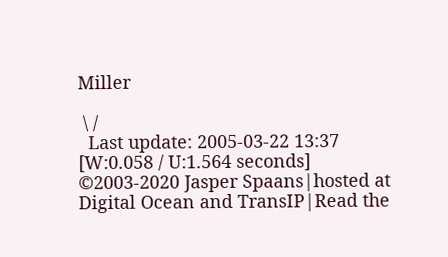Miller

 \ /
  Last update: 2005-03-22 13:37    [W:0.058 / U:1.564 seconds]
©2003-2020 Jasper Spaans|hosted at Digital Ocean and TransIP|Read the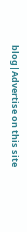blog|Advertise on this site